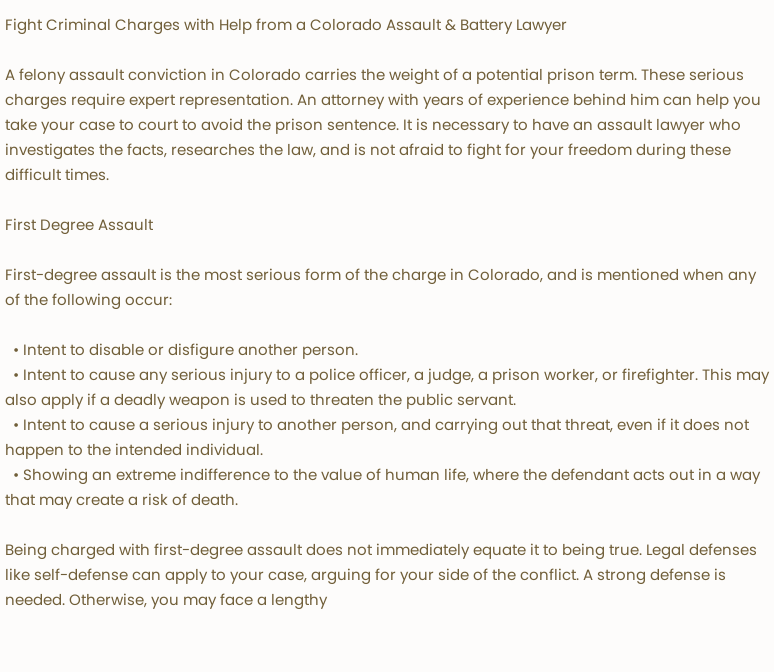Fight Criminal Charges with Help from a Colorado Assault & Battery Lawyer

A felony assault conviction in Colorado carries the weight of a potential prison term. These serious charges require expert representation. An attorney with years of experience behind him can help you take your case to court to avoid the prison sentence. It is necessary to have an assault lawyer who investigates the facts, researches the law, and is not afraid to fight for your freedom during these difficult times.

First Degree Assault

First-degree assault is the most serious form of the charge in Colorado, and is mentioned when any of the following occur:

  • Intent to disable or disfigure another person.
  • Intent to cause any serious injury to a police officer, a judge, a prison worker, or firefighter. This may also apply if a deadly weapon is used to threaten the public servant.
  • Intent to cause a serious injury to another person, and carrying out that threat, even if it does not happen to the intended individual.
  • Showing an extreme indifference to the value of human life, where the defendant acts out in a way that may create a risk of death.

Being charged with first-degree assault does not immediately equate it to being true. Legal defenses like self-defense can apply to your case, arguing for your side of the conflict. A strong defense is needed. Otherwise, you may face a lengthy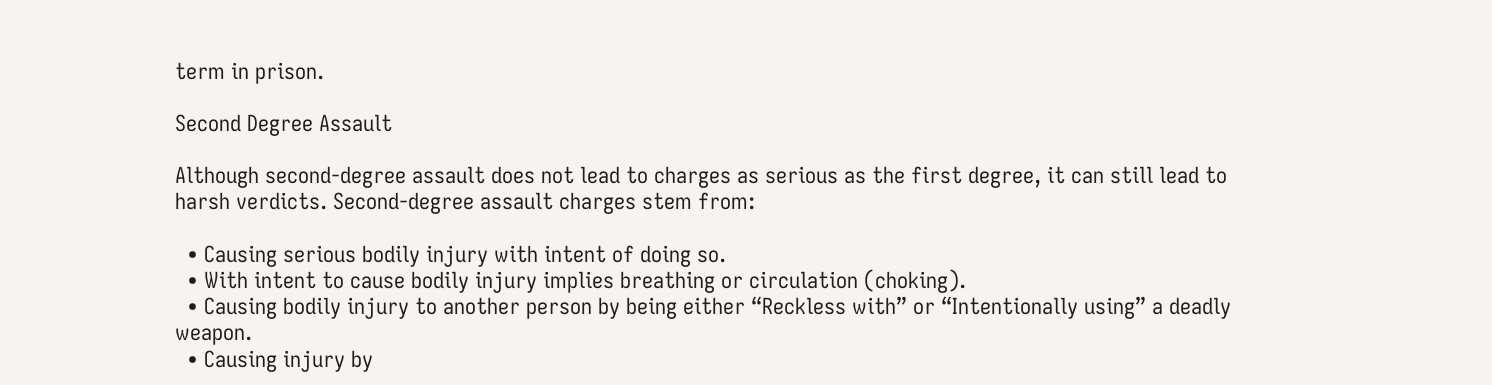term in prison.

Second Degree Assault

Although second-degree assault does not lead to charges as serious as the first degree, it can still lead to harsh verdicts. Second-degree assault charges stem from:

  • Causing serious bodily injury with intent of doing so.
  • With intent to cause bodily injury implies breathing or circulation (choking).
  • Causing bodily injury to another person by being either “Reckless with” or “Intentionally using” a deadly weapon.
  • Causing injury by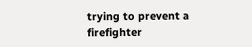trying to prevent a firefighter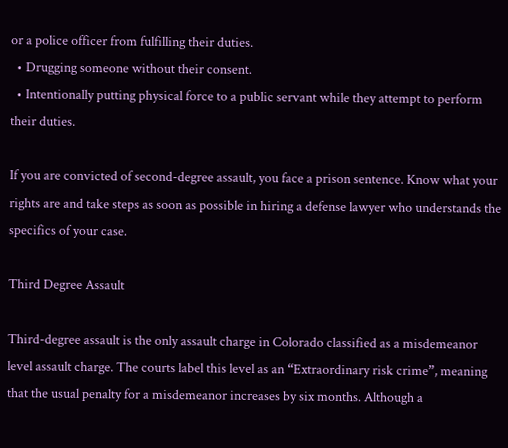or a police officer from fulfilling their duties.
  • Drugging someone without their consent.
  • Intentionally putting physical force to a public servant while they attempt to perform their duties.

If you are convicted of second-degree assault, you face a prison sentence. Know what your rights are and take steps as soon as possible in hiring a defense lawyer who understands the specifics of your case.

Third Degree Assault

Third-degree assault is the only assault charge in Colorado classified as a misdemeanor level assault charge. The courts label this level as an “Extraordinary risk crime”, meaning that the usual penalty for a misdemeanor increases by six months. Although a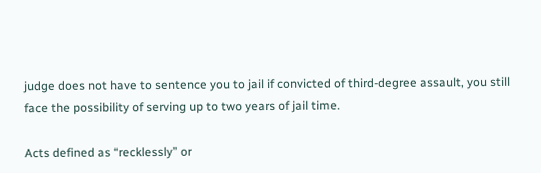judge does not have to sentence you to jail if convicted of third-degree assault, you still face the possibility of serving up to two years of jail time.

Acts defined as “recklessly” or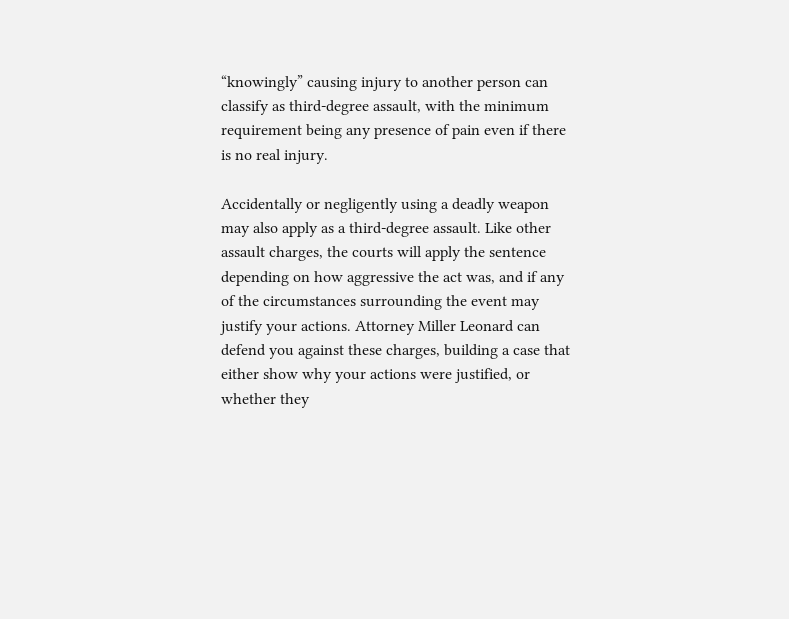“knowingly” causing injury to another person can classify as third-degree assault, with the minimum requirement being any presence of pain even if there is no real injury.

Accidentally or negligently using a deadly weapon may also apply as a third-degree assault. Like other assault charges, the courts will apply the sentence depending on how aggressive the act was, and if any of the circumstances surrounding the event may justify your actions. Attorney Miller Leonard can defend you against these charges, building a case that either show why your actions were justified, or whether they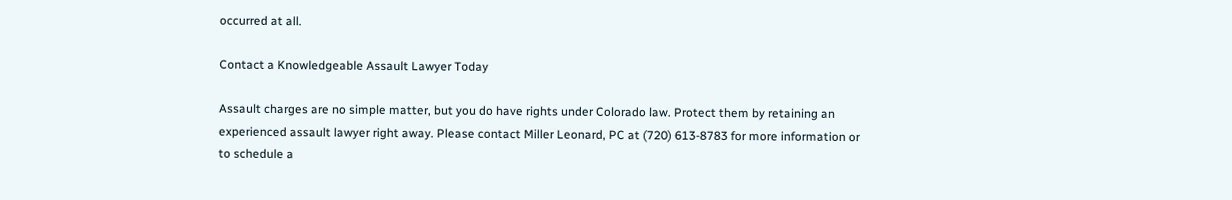occurred at all.

Contact a Knowledgeable Assault Lawyer Today

Assault charges are no simple matter, but you do have rights under Colorado law. Protect them by retaining an experienced assault lawyer right away. Please contact Miller Leonard, PC at (720) 613-8783 for more information or to schedule a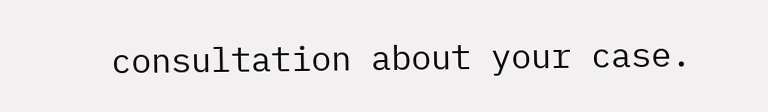consultation about your case.